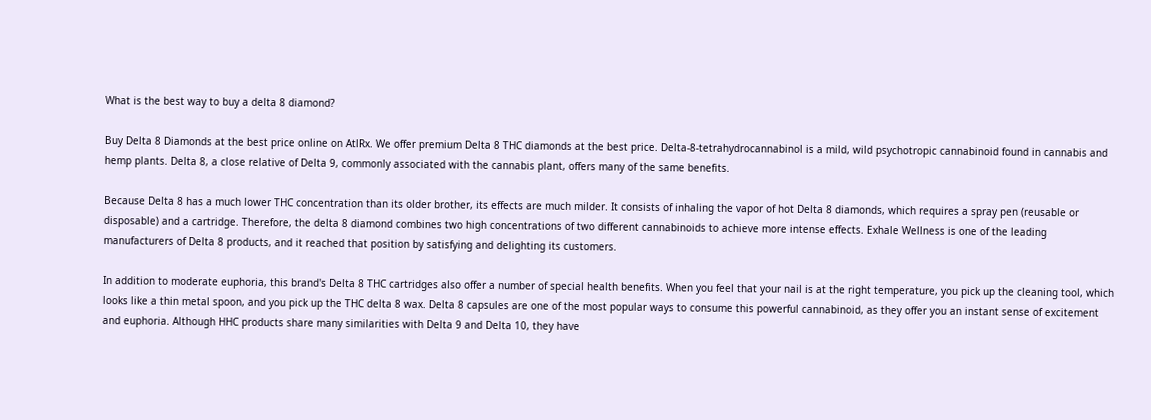What is the best way to buy a delta 8 diamond?

Buy Delta 8 Diamonds at the best price online on AtlRx. We offer premium Delta 8 THC diamonds at the best price. Delta-8-tetrahydrocannabinol is a mild, wild psychotropic cannabinoid found in cannabis and hemp plants. Delta 8, a close relative of Delta 9, commonly associated with the cannabis plant, offers many of the same benefits.

Because Delta 8 has a much lower THC concentration than its older brother, its effects are much milder. It consists of inhaling the vapor of hot Delta 8 diamonds, which requires a spray pen (reusable or disposable) and a cartridge. Therefore, the delta 8 diamond combines two high concentrations of two different cannabinoids to achieve more intense effects. Exhale Wellness is one of the leading manufacturers of Delta 8 products, and it reached that position by satisfying and delighting its customers.

In addition to moderate euphoria, this brand's Delta 8 THC cartridges also offer a number of special health benefits. When you feel that your nail is at the right temperature, you pick up the cleaning tool, which looks like a thin metal spoon, and you pick up the THC delta 8 wax. Delta 8 capsules are one of the most popular ways to consume this powerful cannabinoid, as they offer you an instant sense of excitement and euphoria. Although HHC products share many similarities with Delta 9 and Delta 10, they have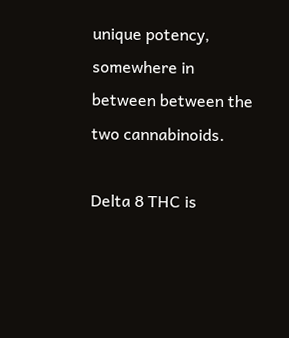unique potency, somewhere in between between the two cannabinoids.

Delta 8 THC is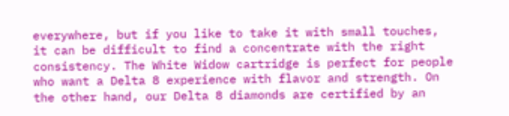everywhere, but if you like to take it with small touches, it can be difficult to find a concentrate with the right consistency. The White Widow cartridge is perfect for people who want a Delta 8 experience with flavor and strength. On the other hand, our Delta 8 diamonds are certified by an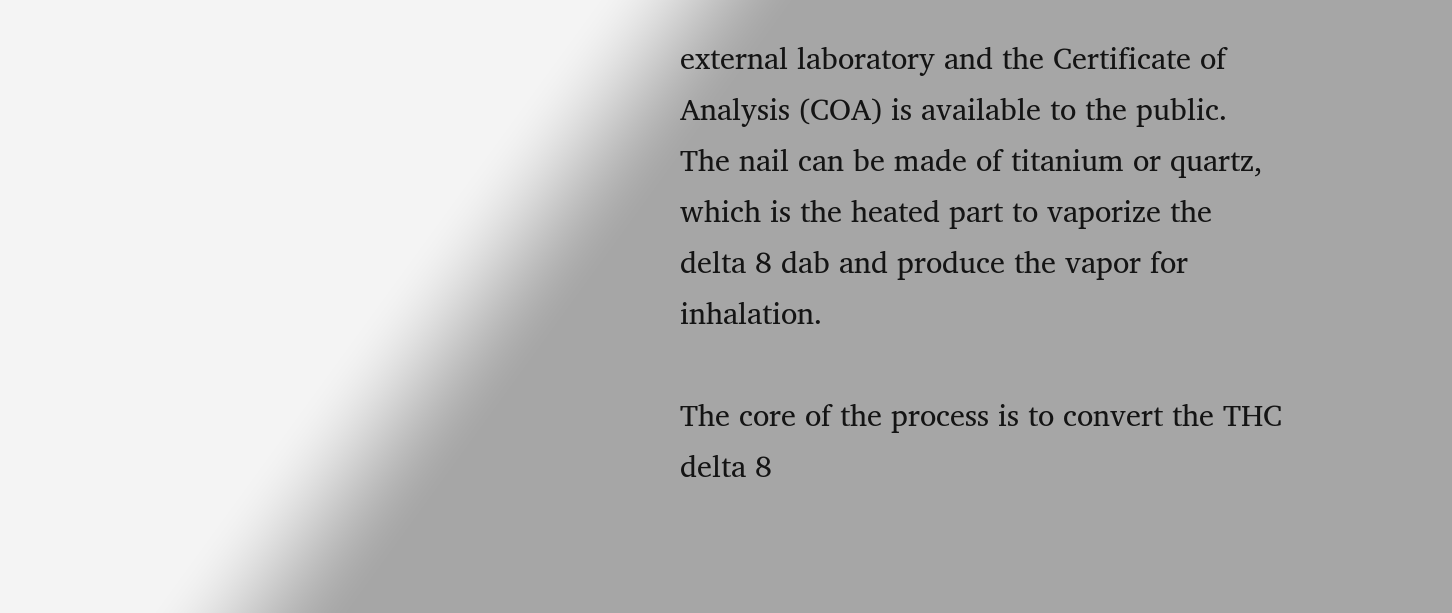external laboratory and the Certificate of Analysis (COA) is available to the public. The nail can be made of titanium or quartz, which is the heated part to vaporize the delta 8 dab and produce the vapor for inhalation.

The core of the process is to convert the THC delta 8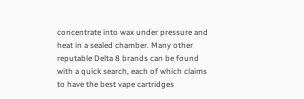concentrate into wax under pressure and heat in a sealed chamber. Many other reputable Delta 8 brands can be found with a quick search, each of which claims to have the best vape cartridges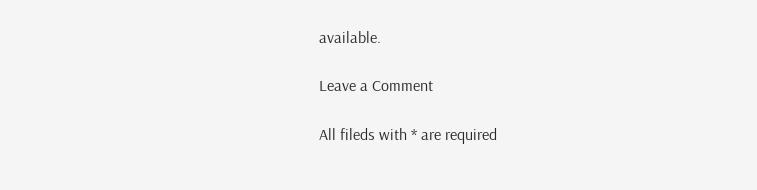available.

Leave a Comment

All fileds with * are required